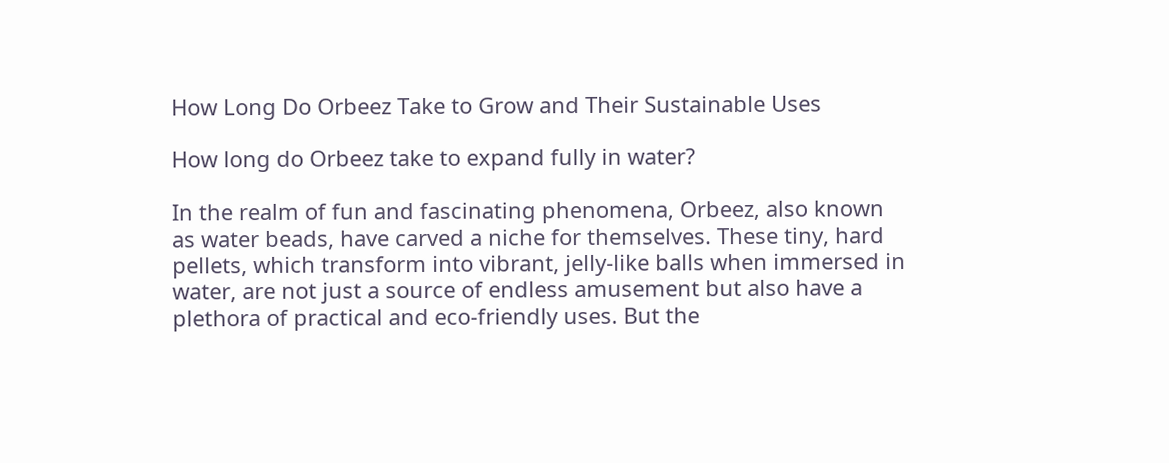How Long Do Orbeez Take to Grow and Their Sustainable Uses

How long do Orbeez take to expand fully in water?

In the realm of fun and fascinating phenomena, Orbeez, also known as water beads, have carved a niche for themselves. These tiny, hard pellets, which transform into vibrant, jelly-like balls when immersed in water, are not just a source of endless amusement but also have a plethora of practical and eco-friendly uses. But the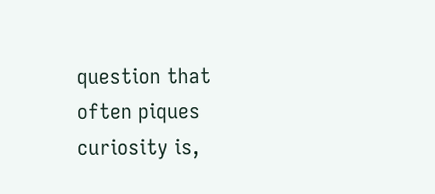question that often piques curiosity is,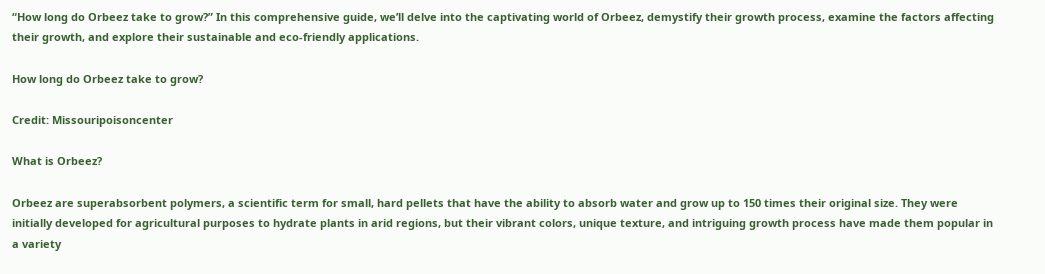“How long do Orbeez take to grow?” In this comprehensive guide, we’ll delve into the captivating world of Orbeez, demystify their growth process, examine the factors affecting their growth, and explore their sustainable and eco-friendly applications.

How long do Orbeez take to grow?

Credit: Missouripoisoncenter

What is Orbeez?

Orbeez are superabsorbent polymers, a scientific term for small, hard pellets that have the ability to absorb water and grow up to 150 times their original size. They were initially developed for agricultural purposes to hydrate plants in arid regions, but their vibrant colors, unique texture, and intriguing growth process have made them popular in a variety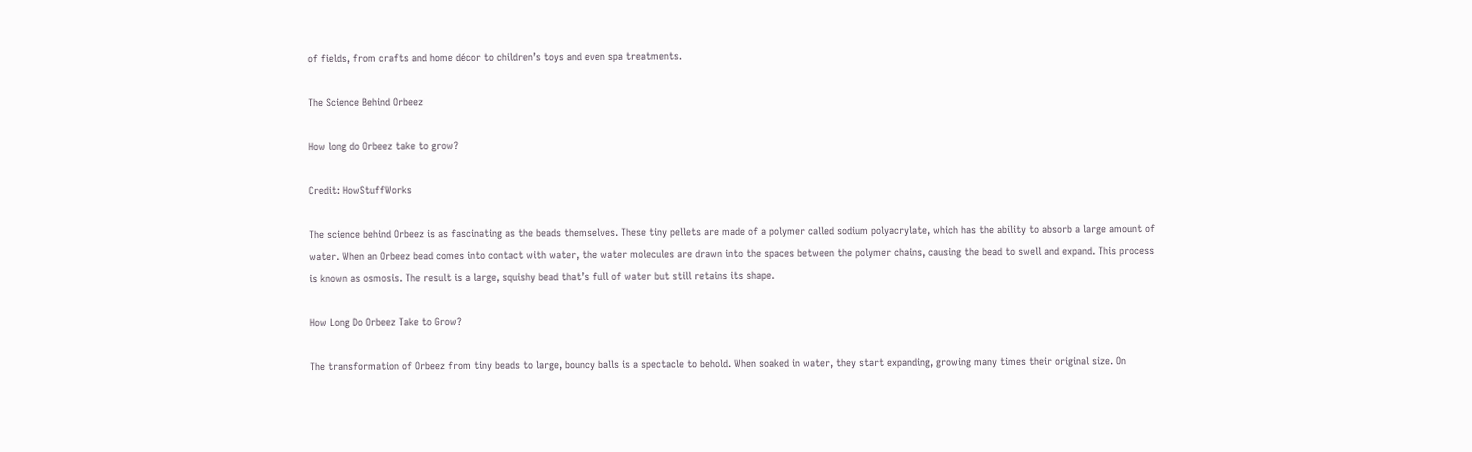of fields, from crafts and home décor to children’s toys and even spa treatments.

The Science Behind Orbeez

How long do Orbeez take to grow?

Credit: HowStuffWorks

The science behind Orbeez is as fascinating as the beads themselves. These tiny pellets are made of a polymer called sodium polyacrylate, which has the ability to absorb a large amount of water. When an Orbeez bead comes into contact with water, the water molecules are drawn into the spaces between the polymer chains, causing the bead to swell and expand. This process is known as osmosis. The result is a large, squishy bead that’s full of water but still retains its shape.

How Long Do Orbeez Take to Grow?

The transformation of Orbeez from tiny beads to large, bouncy balls is a spectacle to behold. When soaked in water, they start expanding, growing many times their original size. On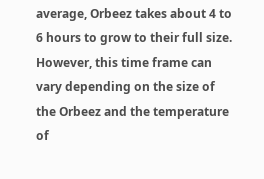average, Orbeez takes about 4 to 6 hours to grow to their full size. However, this time frame can vary depending on the size of the Orbeez and the temperature of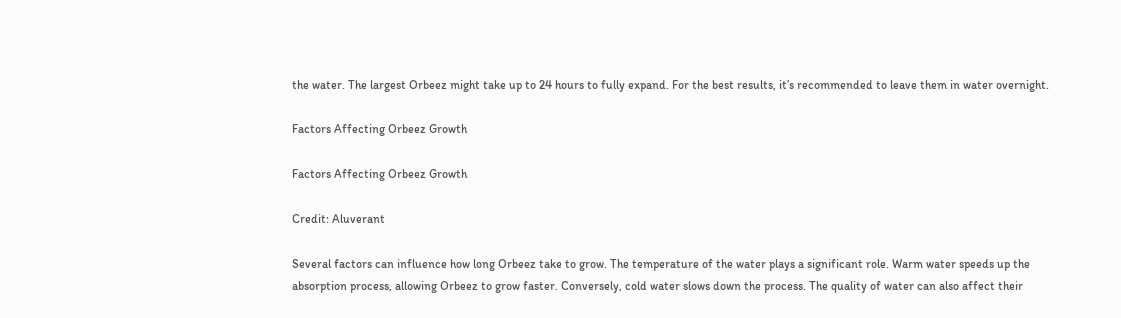the water. The largest Orbeez might take up to 24 hours to fully expand. For the best results, it’s recommended to leave them in water overnight.

Factors Affecting Orbeez Growth

Factors Affecting Orbeez Growth

Credit: Aluverant

Several factors can influence how long Orbeez take to grow. The temperature of the water plays a significant role. Warm water speeds up the absorption process, allowing Orbeez to grow faster. Conversely, cold water slows down the process. The quality of water can also affect their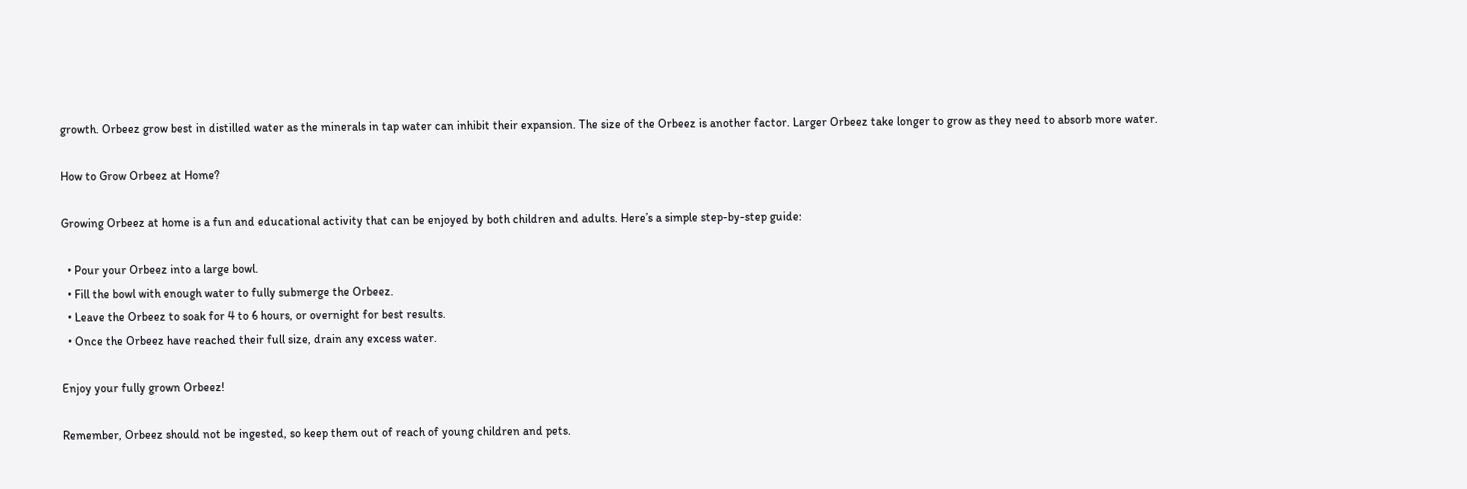growth. Orbeez grow best in distilled water as the minerals in tap water can inhibit their expansion. The size of the Orbeez is another factor. Larger Orbeez take longer to grow as they need to absorb more water.

How to Grow Orbeez at Home?

Growing Orbeez at home is a fun and educational activity that can be enjoyed by both children and adults. Here’s a simple step-by-step guide:

  • Pour your Orbeez into a large bowl.
  • Fill the bowl with enough water to fully submerge the Orbeez.
  • Leave the Orbeez to soak for 4 to 6 hours, or overnight for best results.
  • Once the Orbeez have reached their full size, drain any excess water.

Enjoy your fully grown Orbeez!

Remember, Orbeez should not be ingested, so keep them out of reach of young children and pets.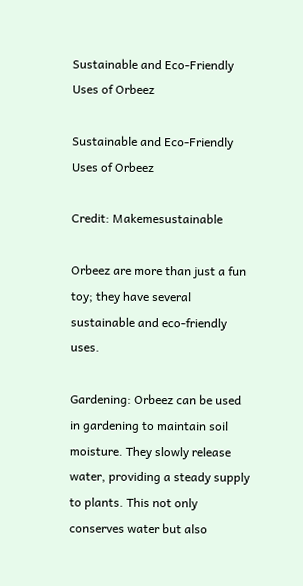Sustainable and Eco-Friendly Uses of Orbeez

Sustainable and Eco-Friendly Uses of Orbeez

Credit: Makemesustainable

Orbeez are more than just a fun toy; they have several sustainable and eco-friendly uses.

Gardening: Orbeez can be used in gardening to maintain soil moisture. They slowly release water, providing a steady supply to plants. This not only conserves water but also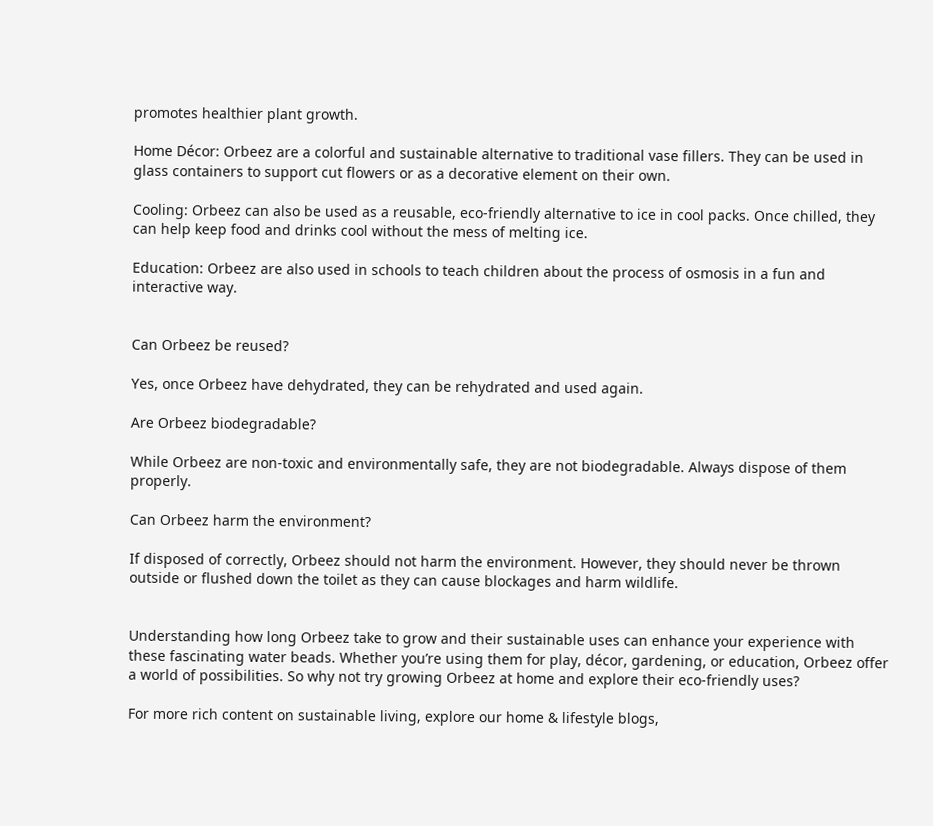promotes healthier plant growth.

Home Décor: Orbeez are a colorful and sustainable alternative to traditional vase fillers. They can be used in glass containers to support cut flowers or as a decorative element on their own.

Cooling: Orbeez can also be used as a reusable, eco-friendly alternative to ice in cool packs. Once chilled, they can help keep food and drinks cool without the mess of melting ice.

Education: Orbeez are also used in schools to teach children about the process of osmosis in a fun and interactive way.


Can Orbeez be reused?

Yes, once Orbeez have dehydrated, they can be rehydrated and used again.

Are Orbeez biodegradable?

While Orbeez are non-toxic and environmentally safe, they are not biodegradable. Always dispose of them properly.

Can Orbeez harm the environment?

If disposed of correctly, Orbeez should not harm the environment. However, they should never be thrown outside or flushed down the toilet as they can cause blockages and harm wildlife.


Understanding how long Orbeez take to grow and their sustainable uses can enhance your experience with these fascinating water beads. Whether you’re using them for play, décor, gardening, or education, Orbeez offer a world of possibilities. So why not try growing Orbeez at home and explore their eco-friendly uses?

For more rich content on sustainable living, explore our home & lifestyle blogs,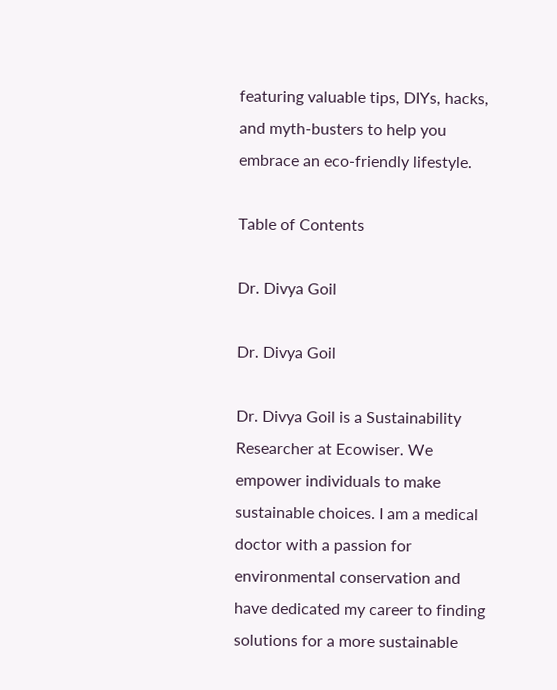featuring valuable tips, DIYs, hacks, and myth-busters to help you embrace an eco-friendly lifestyle.

Table of Contents

Dr. Divya Goil

Dr. Divya Goil

Dr. Divya Goil is a Sustainability Researcher at Ecowiser. We empower individuals to make sustainable choices. I am a medical doctor with a passion for environmental conservation and have dedicated my career to finding solutions for a more sustainable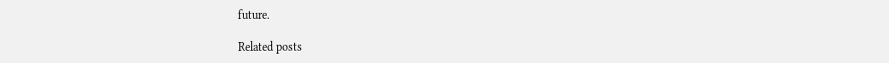future.

Related posts